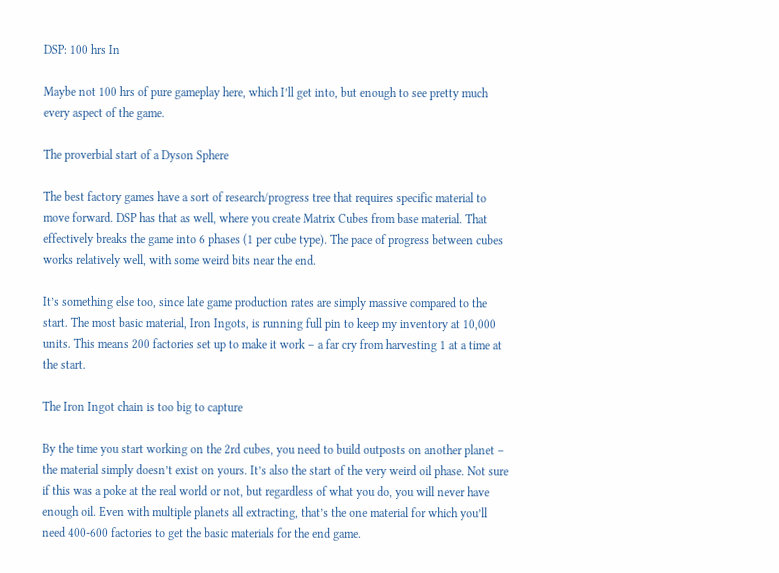DSP: 100 hrs In

Maybe not 100 hrs of pure gameplay here, which I’ll get into, but enough to see pretty much every aspect of the game.

The proverbial start of a Dyson Sphere

The best factory games have a sort of research/progress tree that requires specific material to move forward. DSP has that as well, where you create Matrix Cubes from base material. That effectively breaks the game into 6 phases (1 per cube type). The pace of progress between cubes works relatively well, with some weird bits near the end.

It’s something else too, since late game production rates are simply massive compared to the start. The most basic material, Iron Ingots, is running full pin to keep my inventory at 10,000 units. This means 200 factories set up to make it work – a far cry from harvesting 1 at a time at the start.

The Iron Ingot chain is too big to capture

By the time you start working on the 2rd cubes, you need to build outposts on another planet – the material simply doesn’t exist on yours. It’s also the start of the very weird oil phase. Not sure if this was a poke at the real world or not, but regardless of what you do, you will never have enough oil. Even with multiple planets all extracting, that’s the one material for which you’ll need 400-600 factories to get the basic materials for the end game.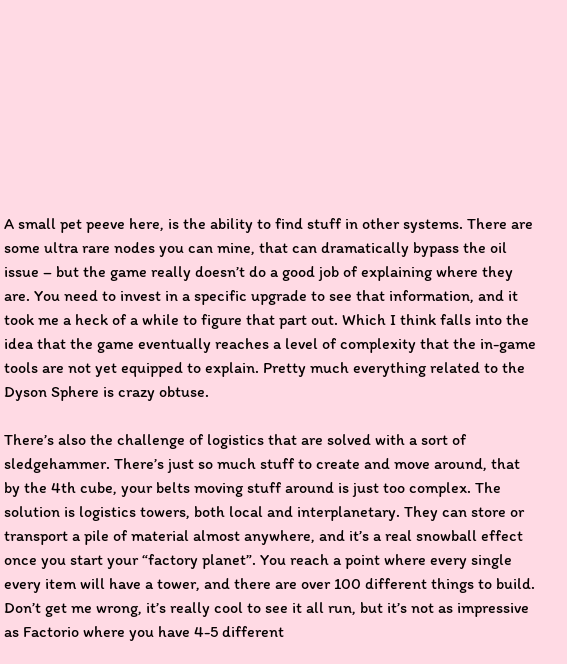A small pet peeve here, is the ability to find stuff in other systems. There are some ultra rare nodes you can mine, that can dramatically bypass the oil issue – but the game really doesn’t do a good job of explaining where they are. You need to invest in a specific upgrade to see that information, and it took me a heck of a while to figure that part out. Which I think falls into the idea that the game eventually reaches a level of complexity that the in-game tools are not yet equipped to explain. Pretty much everything related to the Dyson Sphere is crazy obtuse.

There’s also the challenge of logistics that are solved with a sort of sledgehammer. There’s just so much stuff to create and move around, that by the 4th cube, your belts moving stuff around is just too complex. The solution is logistics towers, both local and interplanetary. They can store or transport a pile of material almost anywhere, and it’s a real snowball effect once you start your “factory planet”. You reach a point where every single every item will have a tower, and there are over 100 different things to build. Don’t get me wrong, it’s really cool to see it all run, but it’s not as impressive as Factorio where you have 4-5 different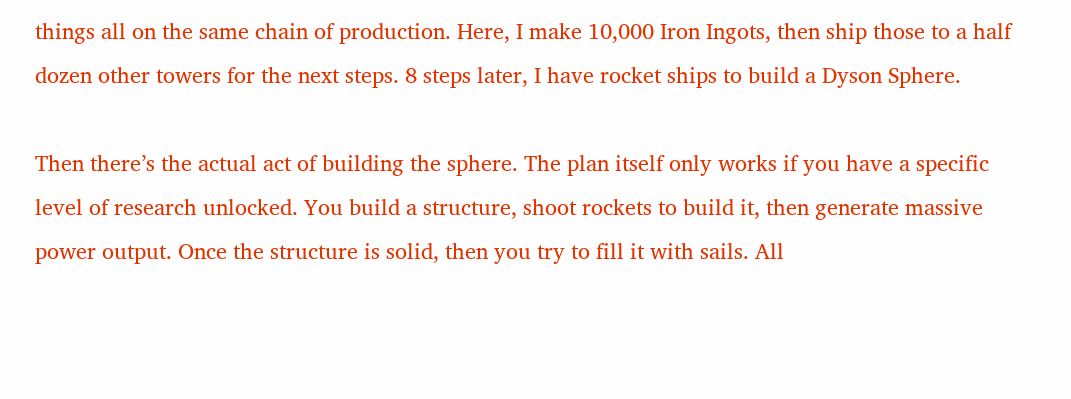things all on the same chain of production. Here, I make 10,000 Iron Ingots, then ship those to a half dozen other towers for the next steps. 8 steps later, I have rocket ships to build a Dyson Sphere.

Then there’s the actual act of building the sphere. The plan itself only works if you have a specific level of research unlocked. You build a structure, shoot rockets to build it, then generate massive power output. Once the structure is solid, then you try to fill it with sails. All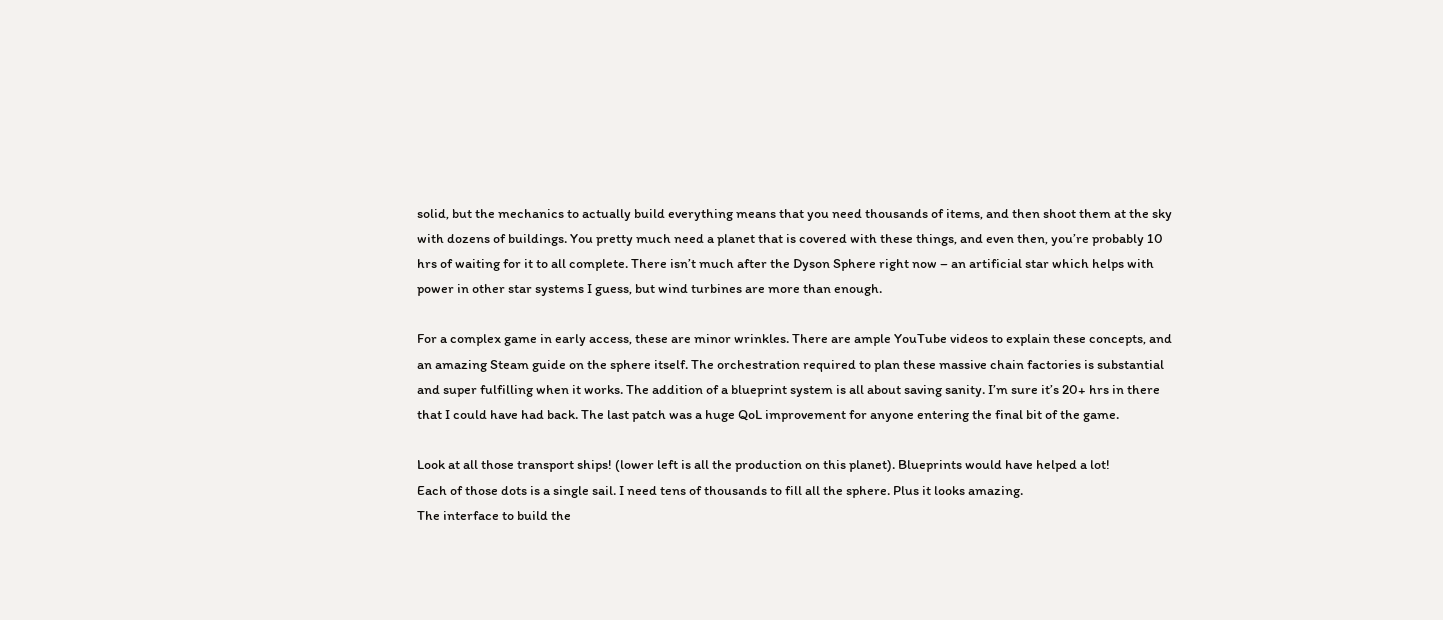solid, but the mechanics to actually build everything means that you need thousands of items, and then shoot them at the sky with dozens of buildings. You pretty much need a planet that is covered with these things, and even then, you’re probably 10 hrs of waiting for it to all complete. There isn’t much after the Dyson Sphere right now – an artificial star which helps with power in other star systems I guess, but wind turbines are more than enough.

For a complex game in early access, these are minor wrinkles. There are ample YouTube videos to explain these concepts, and an amazing Steam guide on the sphere itself. The orchestration required to plan these massive chain factories is substantial and super fulfilling when it works. The addition of a blueprint system is all about saving sanity. I’m sure it’s 20+ hrs in there that I could have had back. The last patch was a huge QoL improvement for anyone entering the final bit of the game.

Look at all those transport ships! (lower left is all the production on this planet). Blueprints would have helped a lot!
Each of those dots is a single sail. I need tens of thousands to fill all the sphere. Plus it looks amazing.
The interface to build the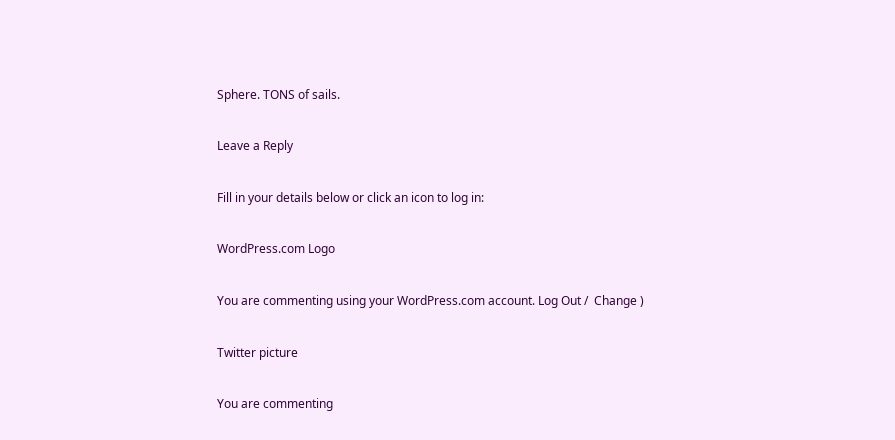Sphere. TONS of sails.

Leave a Reply

Fill in your details below or click an icon to log in:

WordPress.com Logo

You are commenting using your WordPress.com account. Log Out /  Change )

Twitter picture

You are commenting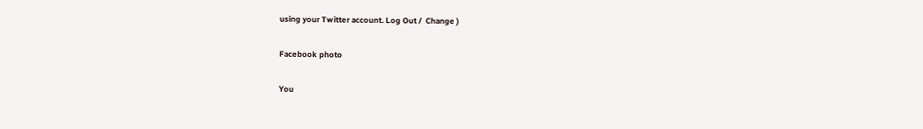using your Twitter account. Log Out /  Change )

Facebook photo

You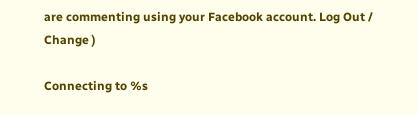are commenting using your Facebook account. Log Out /  Change )

Connecting to %s